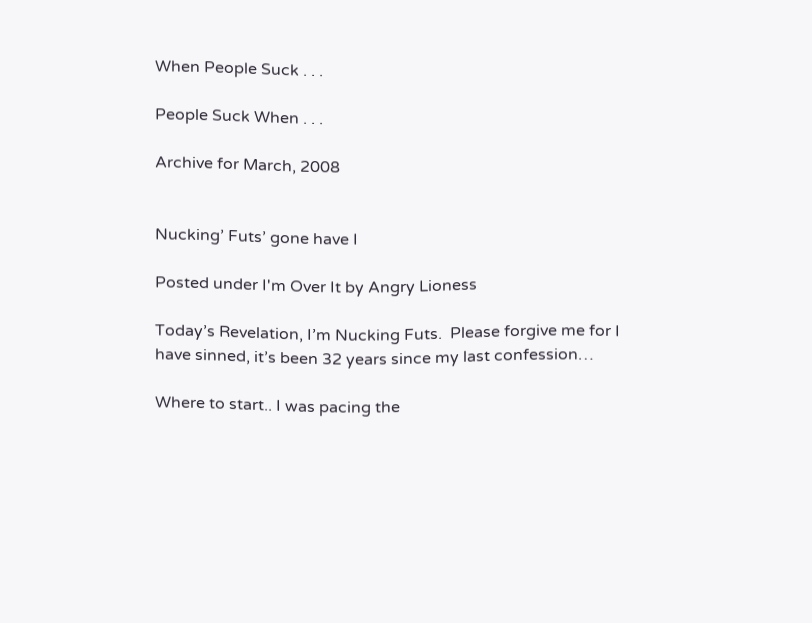When People Suck . . .

People Suck When . . .

Archive for March, 2008


Nucking’ Futs’ gone have I

Posted under I'm Over It by Angry Lioness

Today’s Revelation, I’m Nucking Futs.  Please forgive me for I have sinned, it’s been 32 years since my last confession…

Where to start.. I was pacing the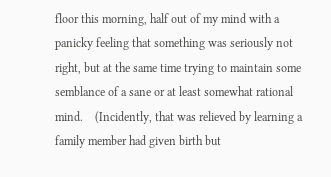floor this morning, half out of my mind with a panicky feeling that something was seriously not right, but at the same time trying to maintain some semblance of a sane or at least somewhat rational mind.    (Incidently, that was relieved by learning a family member had given birth but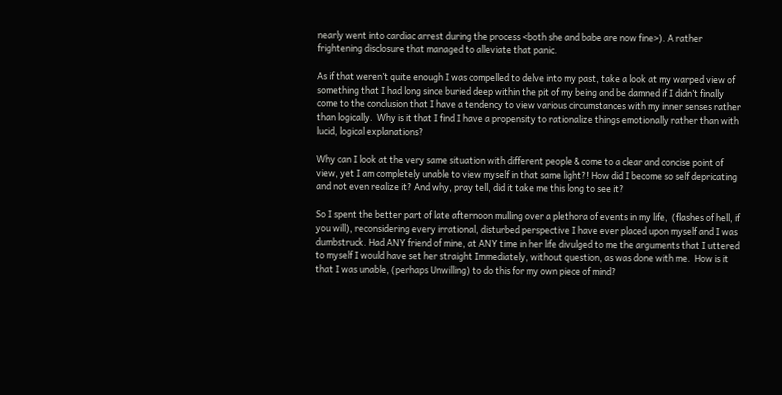nearly went into cardiac arrest during the process <both she and babe are now fine>). A rather frightening disclosure that managed to alleviate that panic.

As if that weren’t quite enough I was compelled to delve into my past, take a look at my warped view of something that I had long since buried deep within the pit of my being and be damned if I didn’t finally come to the conclusion that I have a tendency to view various circumstances with my inner senses rather than logically.  Why is it that I find I have a propensity to rationalize things emotionally rather than with lucid, logical explanations?

Why can I look at the very same situation with different people & come to a clear and concise point of view, yet I am completely unable to view myself in that same light?! How did I become so self depricating and not even realize it? And why, pray tell, did it take me this long to see it?

So I spent the better part of late afternoon mulling over a plethora of events in my life,  (flashes of hell, if you will), reconsidering every irrational, disturbed perspective I have ever placed upon myself and I was dumbstruck. Had ANY friend of mine, at ANY time in her life divulged to me the arguments that I uttered to myself I would have set her straight Immediately, without question, as was done with me.  How is it that I was unable, (perhaps Unwilling) to do this for my own piece of mind?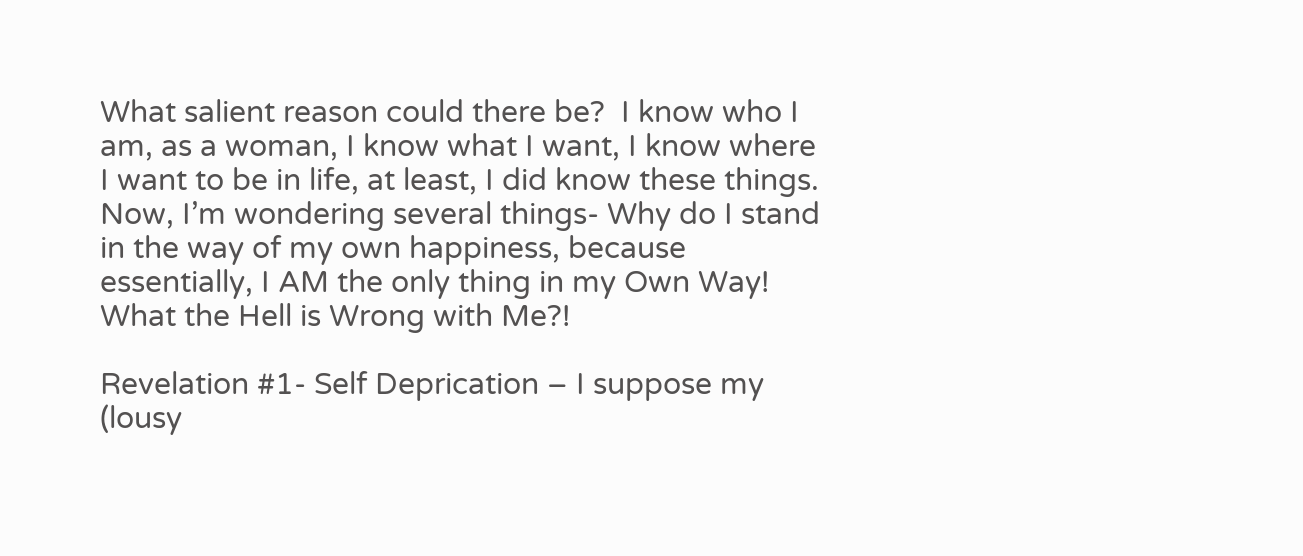What salient reason could there be?  I know who I am, as a woman, I know what I want, I know where I want to be in life, at least, I did know these things. Now, I’m wondering several things- Why do I stand in the way of my own happiness, because essentially, I AM the only thing in my Own Way! What the Hell is Wrong with Me?!

Revelation #1- Self Deprication – I suppose my (lousy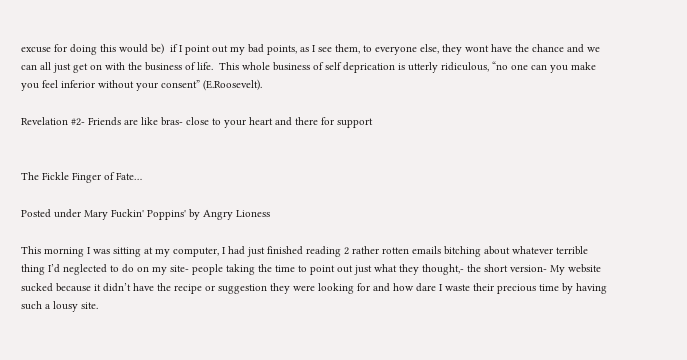excuse for doing this would be)  if I point out my bad points, as I see them, to everyone else, they wont have the chance and we can all just get on with the business of life.  This whole business of self deprication is utterly ridiculous, “no one can you make you feel inferior without your consent” (E.Roosevelt).

Revelation #2- Friends are like bras- close to your heart and there for support


The Fickle Finger of Fate…

Posted under Mary Fuckin' Poppins' by Angry Lioness

This morning I was sitting at my computer, I had just finished reading 2 rather rotten emails bitching about whatever terrible thing I’d neglected to do on my site- people taking the time to point out just what they thought,- the short version- My website sucked because it didn’t have the recipe or suggestion they were looking for and how dare I waste their precious time by having such a lousy site.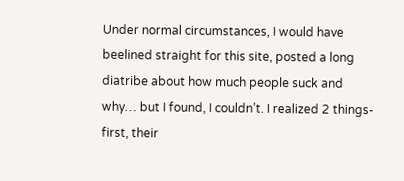Under normal circumstances, I would have beelined straight for this site, posted a long diatribe about how much people suck and why… but I found, I couldn’t. I realized 2 things- first, their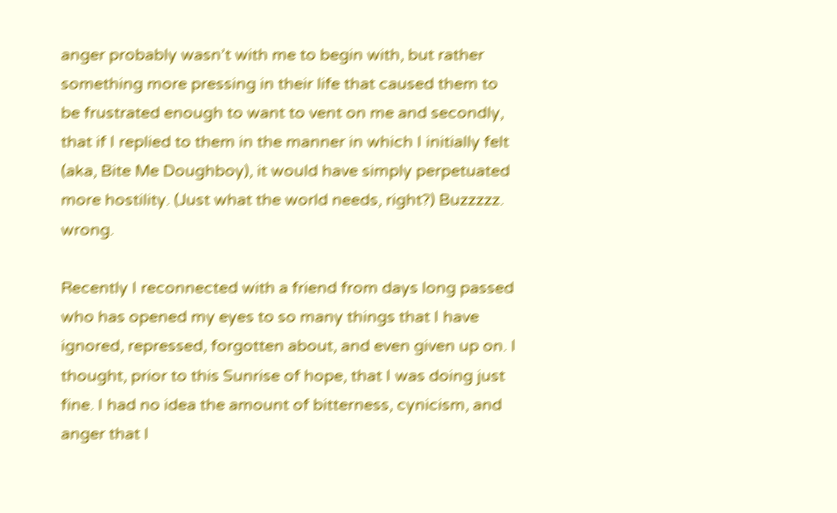anger probably wasn’t with me to begin with, but rather something more pressing in their life that caused them to be frustrated enough to want to vent on me and secondly, that if I replied to them in the manner in which I initially felt (aka, Bite Me Doughboy), it would have simply perpetuated more hostility. (Just what the world needs, right?) Buzzzzz. wrong.

Recently I reconnected with a friend from days long passed who has opened my eyes to so many things that I have ignored, repressed, forgotten about, and even given up on. I thought, prior to this Sunrise of hope, that I was doing just fine. I had no idea the amount of bitterness, cynicism, and anger that I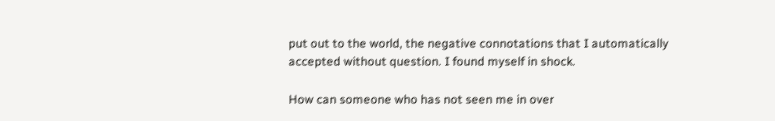put out to the world, the negative connotations that I automatically accepted without question. I found myself in shock.

How can someone who has not seen me in over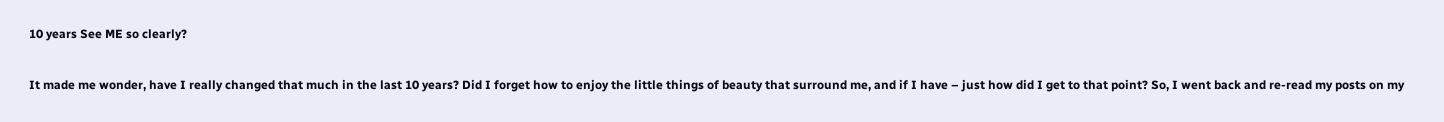10 years See ME so clearly?

It made me wonder, have I really changed that much in the last 10 years? Did I forget how to enjoy the little things of beauty that surround me, and if I have – just how did I get to that point? So, I went back and re-read my posts on my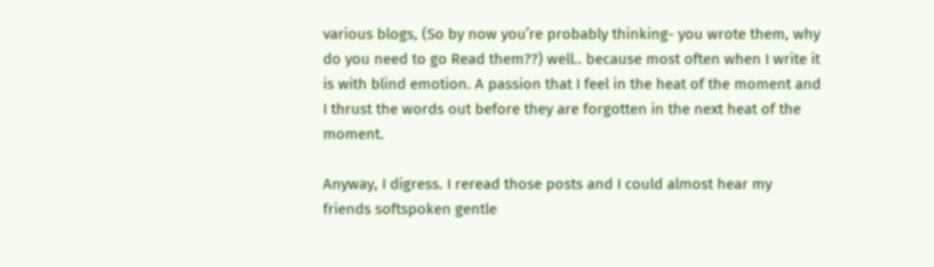various blogs, (So by now you’re probably thinking- you wrote them, why do you need to go Read them??) well.. because most often when I write it is with blind emotion. A passion that I feel in the heat of the moment and I thrust the words out before they are forgotten in the next heat of the moment.

Anyway, I digress. I reread those posts and I could almost hear my friends softspoken gentle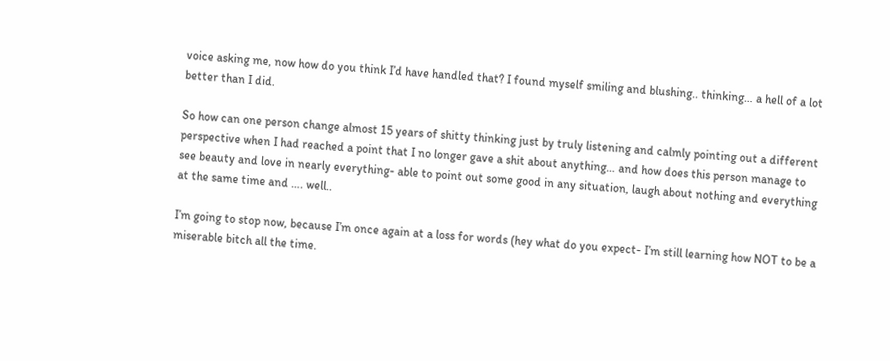voice asking me, now how do you think I’d have handled that? I found myself smiling and blushing.. thinking… a hell of a lot better than I did.

So how can one person change almost 15 years of shitty thinking just by truly listening and calmly pointing out a different perspective when I had reached a point that I no longer gave a shit about anything… and how does this person manage to see beauty and love in nearly everything- able to point out some good in any situation, laugh about nothing and everything at the same time and …. well..

I’m going to stop now, because I’m once again at a loss for words (hey what do you expect- I’m still learning how NOT to be a miserable bitch all the time.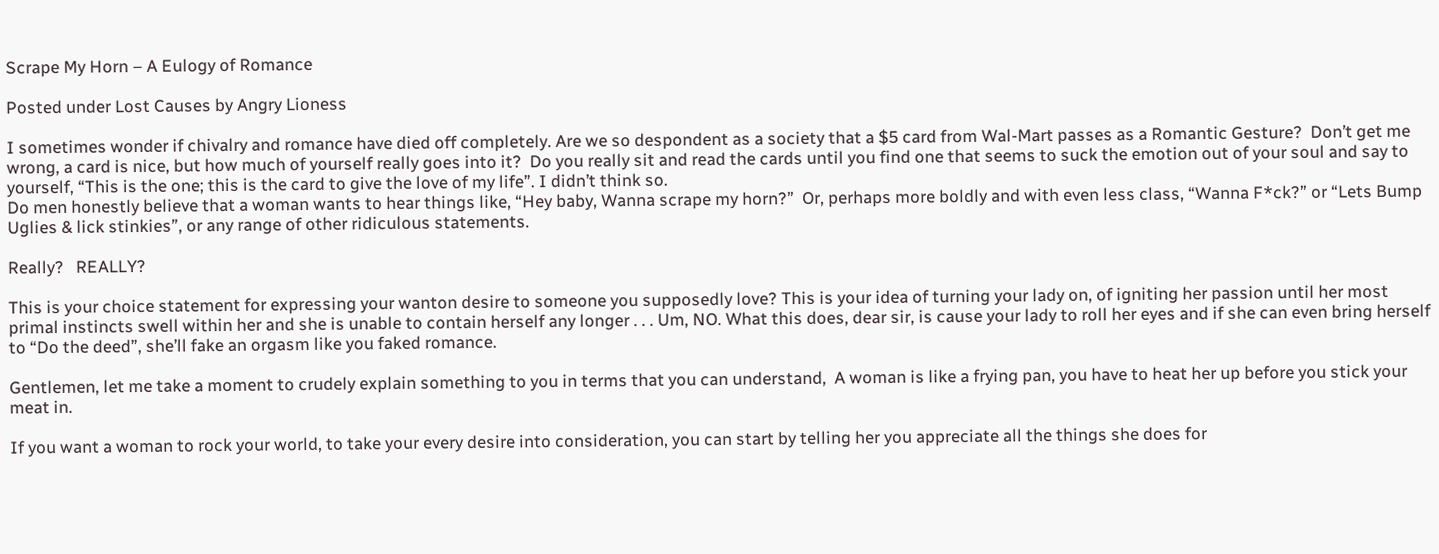Scrape My Horn – A Eulogy of Romance

Posted under Lost Causes by Angry Lioness

I sometimes wonder if chivalry and romance have died off completely. Are we so despondent as a society that a $5 card from Wal-Mart passes as a Romantic Gesture?  Don’t get me wrong, a card is nice, but how much of yourself really goes into it?  Do you really sit and read the cards until you find one that seems to suck the emotion out of your soul and say to yourself, “This is the one; this is the card to give the love of my life”. I didn’t think so.
Do men honestly believe that a woman wants to hear things like, “Hey baby, Wanna scrape my horn?”  Or, perhaps more boldly and with even less class, “Wanna F*ck?” or “Lets Bump Uglies & lick stinkies”, or any range of other ridiculous statements.

Really?   REALLY?

This is your choice statement for expressing your wanton desire to someone you supposedly love? This is your idea of turning your lady on, of igniting her passion until her most primal instincts swell within her and she is unable to contain herself any longer . . . Um, NO. What this does, dear sir, is cause your lady to roll her eyes and if she can even bring herself to “Do the deed”, she’ll fake an orgasm like you faked romance.

Gentlemen, let me take a moment to crudely explain something to you in terms that you can understand,  A woman is like a frying pan, you have to heat her up before you stick your meat in.

If you want a woman to rock your world, to take your every desire into consideration, you can start by telling her you appreciate all the things she does for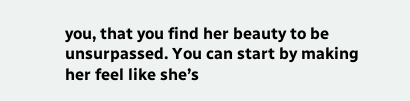you, that you find her beauty to be unsurpassed. You can start by making her feel like she’s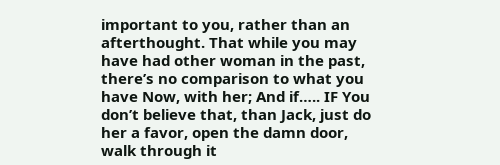important to you, rather than an afterthought. That while you may have had other woman in the past, there’s no comparison to what you have Now, with her; And if….. IF You don’t believe that, than Jack, just do her a favor, open the damn door, walk through it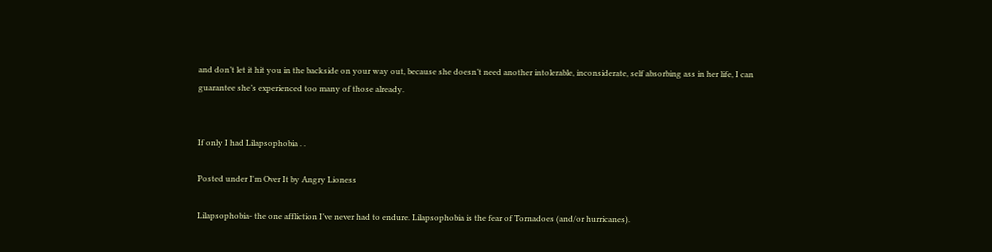and don’t let it hit you in the backside on your way out, because she doesn’t need another intolerable, inconsiderate, self absorbing ass in her life, I can guarantee she’s experienced too many of those already.


If only I had Lilapsophobia . .

Posted under I'm Over It by Angry Lioness

Lilapsophobia- the one affliction I’ve never had to endure. Lilapsophobia is the fear of Tornadoes (and/or hurricanes).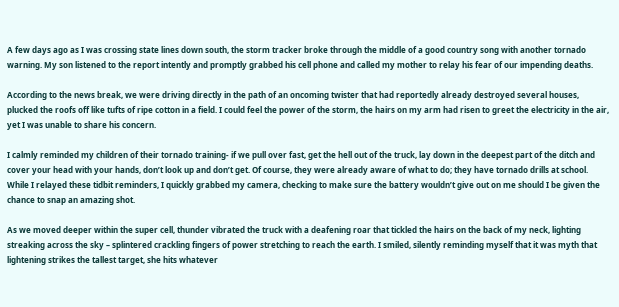A few days ago as I was crossing state lines down south, the storm tracker broke through the middle of a good country song with another tornado warning. My son listened to the report intently and promptly grabbed his cell phone and called my mother to relay his fear of our impending deaths.

According to the news break, we were driving directly in the path of an oncoming twister that had reportedly already destroyed several houses, plucked the roofs off like tufts of ripe cotton in a field. I could feel the power of the storm, the hairs on my arm had risen to greet the electricity in the air, yet I was unable to share his concern.

I calmly reminded my children of their tornado training- if we pull over fast, get the hell out of the truck, lay down in the deepest part of the ditch and cover your head with your hands, don’t look up and don’t get. Of course, they were already aware of what to do; they have tornado drills at school. While I relayed these tidbit reminders, I quickly grabbed my camera, checking to make sure the battery wouldn’t give out on me should I be given the chance to snap an amazing shot.

As we moved deeper within the super cell, thunder vibrated the truck with a deafening roar that tickled the hairs on the back of my neck, lighting streaking across the sky – splintered crackling fingers of power stretching to reach the earth. I smiled, silently reminding myself that it was myth that lightening strikes the tallest target, she hits whatever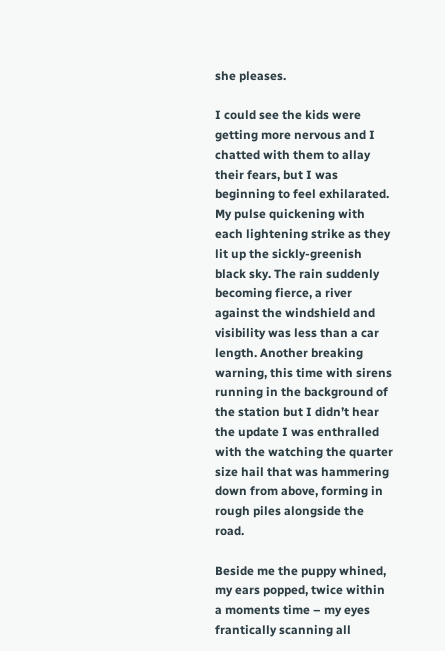she pleases.

I could see the kids were getting more nervous and I chatted with them to allay their fears, but I was beginning to feel exhilarated. My pulse quickening with each lightening strike as they lit up the sickly-greenish black sky. The rain suddenly becoming fierce, a river against the windshield and visibility was less than a car length. Another breaking warning, this time with sirens running in the background of the station but I didn’t hear the update I was enthralled with the watching the quarter size hail that was hammering down from above, forming in rough piles alongside the road.

Beside me the puppy whined, my ears popped, twice within a moments time – my eyes frantically scanning all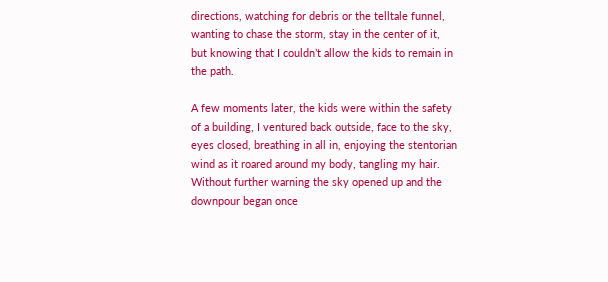directions, watching for debris or the telltale funnel, wanting to chase the storm, stay in the center of it, but knowing that I couldn’t allow the kids to remain in the path.

A few moments later, the kids were within the safety of a building, I ventured back outside, face to the sky, eyes closed, breathing in all in, enjoying the stentorian wind as it roared around my body, tangling my hair. Without further warning the sky opened up and the downpour began once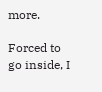more.

Forced to go inside, I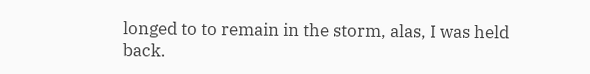longed to to remain in the storm, alas, I was held back.